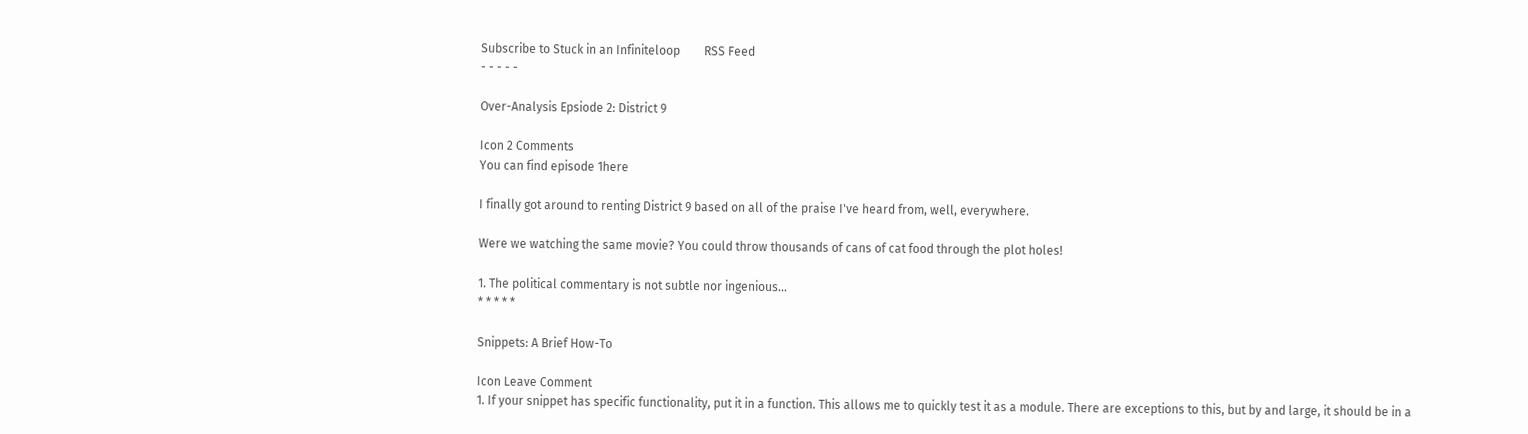Subscribe to Stuck in an Infiniteloop        RSS Feed
- - - - -

Over-Analysis Epsiode 2: District 9

Icon 2 Comments
You can find episode 1here

I finally got around to renting District 9 based on all of the praise I've heard from, well, everywhere.

Were we watching the same movie? You could throw thousands of cans of cat food through the plot holes!

1. The political commentary is not subtle nor ingenious...
* * * * *

Snippets: A Brief How-To

Icon Leave Comment
1. If your snippet has specific functionality, put it in a function. This allows me to quickly test it as a module. There are exceptions to this, but by and large, it should be in a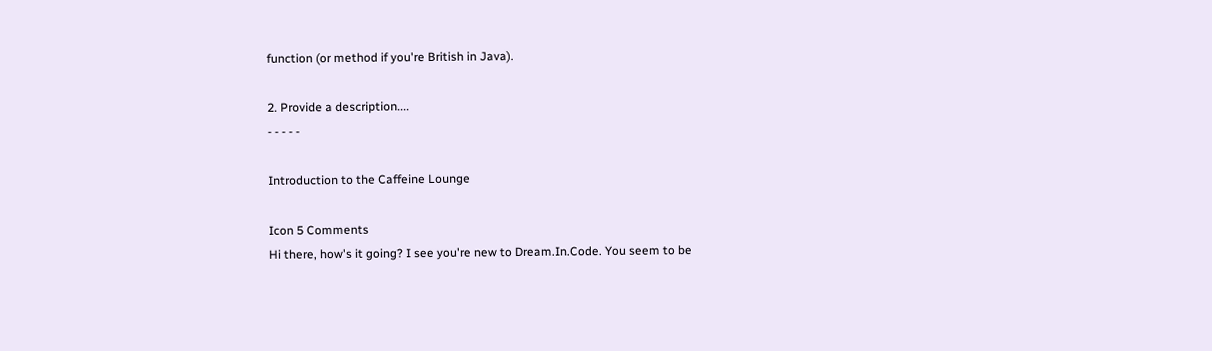function (or method if you're British in Java).

2. Provide a description....
- - - - -

Introduction to the Caffeine Lounge

Icon 5 Comments
Hi there, how's it going? I see you're new to Dream.In.Code. You seem to be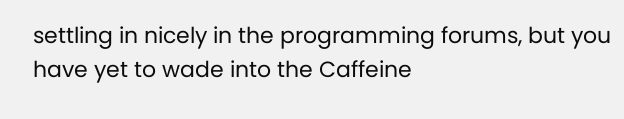settling in nicely in the programming forums, but you have yet to wade into the Caffeine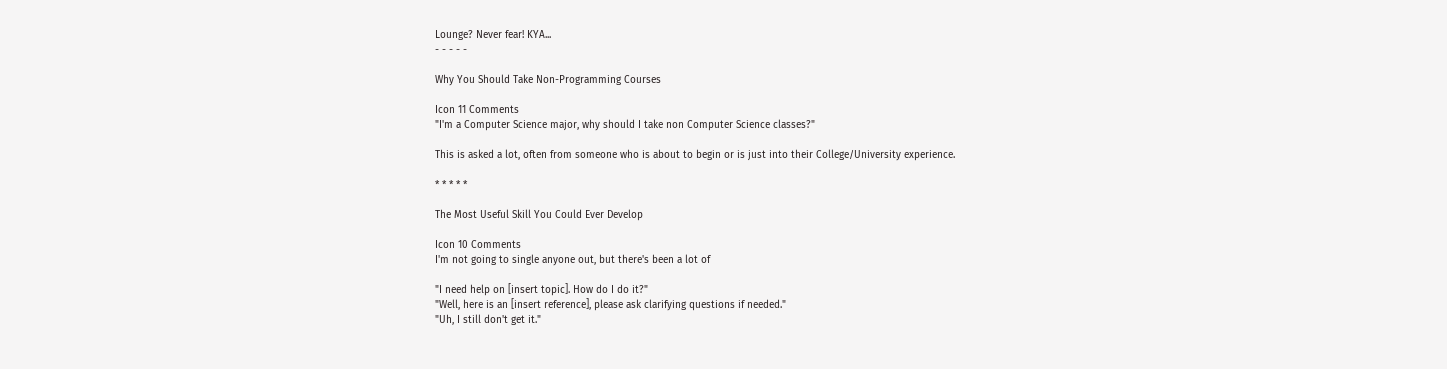Lounge? Never fear! KYA...
- - - - -

Why You Should Take Non-Programming Courses

Icon 11 Comments
"I'm a Computer Science major, why should I take non Computer Science classes?"

This is asked a lot, often from someone who is about to begin or is just into their College/University experience.

* * * * *

The Most Useful Skill You Could Ever Develop

Icon 10 Comments
I'm not going to single anyone out, but there's been a lot of

"I need help on [insert topic]. How do I do it?"
"Well, here is an [insert reference], please ask clarifying questions if needed."
"Uh, I still don't get it."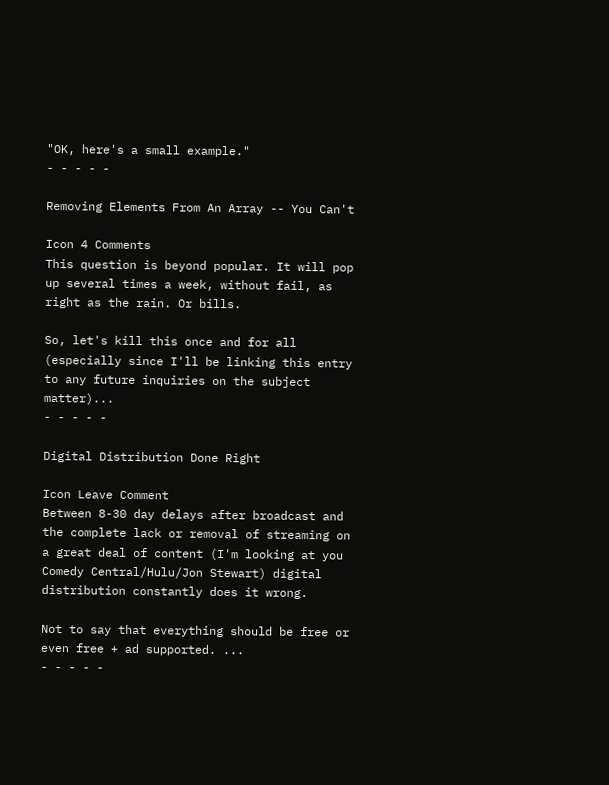"OK, here's a small example."
- - - - -

Removing Elements From An Array -- You Can't

Icon 4 Comments
This question is beyond popular. It will pop up several times a week, without fail, as right as the rain. Or bills.

So, let's kill this once and for all (especially since I'll be linking this entry to any future inquiries on the subject matter)...
- - - - -

Digital Distribution Done Right

Icon Leave Comment
Between 8-30 day delays after broadcast and the complete lack or removal of streaming on a great deal of content (I'm looking at you Comedy Central/Hulu/Jon Stewart) digital distribution constantly does it wrong.

Not to say that everything should be free or even free + ad supported. ...
- - - - -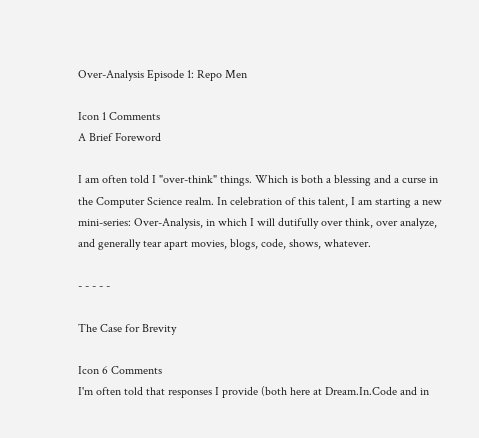Over-Analysis Episode 1: Repo Men

Icon 1 Comments
A Brief Foreword

I am often told I "over-think" things. Which is both a blessing and a curse in the Computer Science realm. In celebration of this talent, I am starting a new mini-series: Over-Analysis, in which I will dutifully over think, over analyze, and generally tear apart movies, blogs, code, shows, whatever.

- - - - -

The Case for Brevity

Icon 6 Comments
I'm often told that responses I provide (both here at Dream.In.Code and in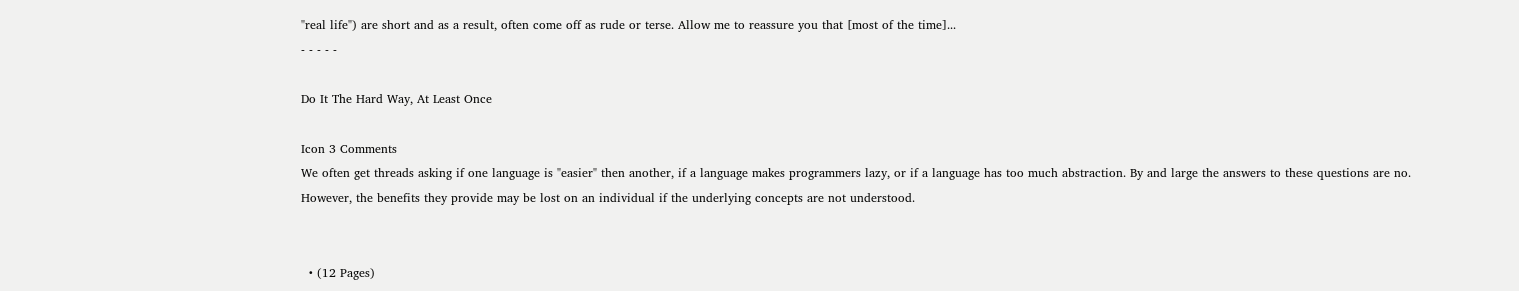"real life") are short and as a result, often come off as rude or terse. Allow me to reassure you that [most of the time]...
- - - - -

Do It The Hard Way, At Least Once

Icon 3 Comments
We often get threads asking if one language is "easier" then another, if a language makes programmers lazy, or if a language has too much abstraction. By and large the answers to these questions are no. However, the benefits they provide may be lost on an individual if the underlying concepts are not understood.


  • (12 Pages)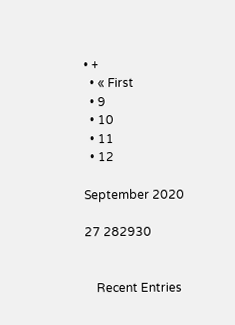• +
  • « First
  • 9
  • 10
  • 11
  • 12

September 2020

27 282930


    Recent Entries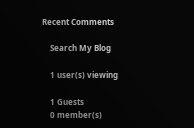Recent Comments

    Search My Blog

    1 user(s) viewing

    1 Guests
    0 member(s)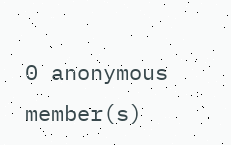0 anonymous member(s)